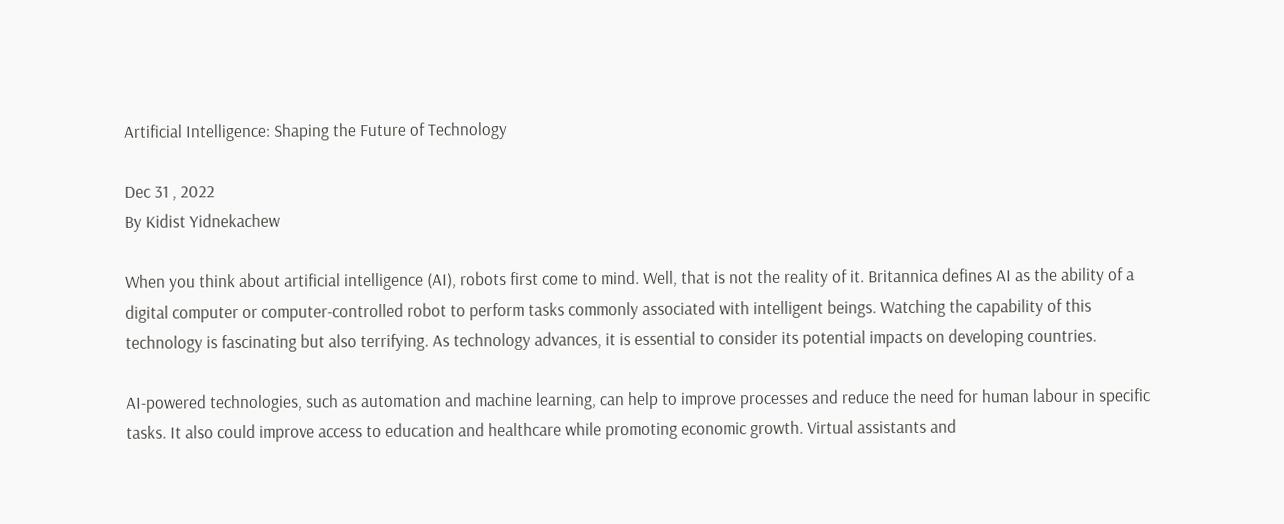Artificial Intelligence: Shaping the Future of Technology

Dec 31 , 2022
By Kidist Yidnekachew

When you think about artificial intelligence (AI), robots first come to mind. Well, that is not the reality of it. Britannica defines AI as the ability of a digital computer or computer-controlled robot to perform tasks commonly associated with intelligent beings. Watching the capability of this technology is fascinating but also terrifying. As technology advances, it is essential to consider its potential impacts on developing countries.

AI-powered technologies, such as automation and machine learning, can help to improve processes and reduce the need for human labour in specific tasks. It also could improve access to education and healthcare while promoting economic growth. Virtual assistants and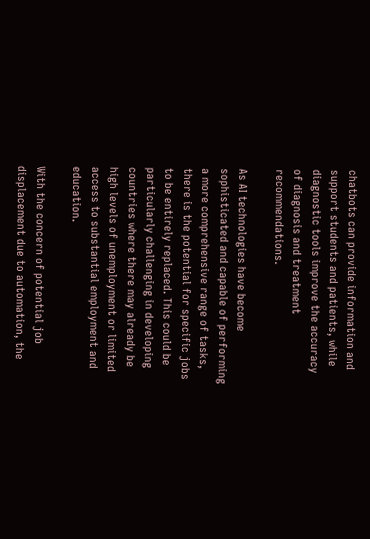chatbots can provide information and support students and patients, while diagnostic tools improve the accuracy of diagnosis and treatment recommendations.

As AI technologies have become sophisticated and capable of performing a more comprehensive range of tasks, there is the potential for specific jobs to be entirely replaced. This could be particularly challenging in developing countries where there may already be high levels of unemployment or limited access to substantial employment and education.

With the concern of potential job displacement due to automation, the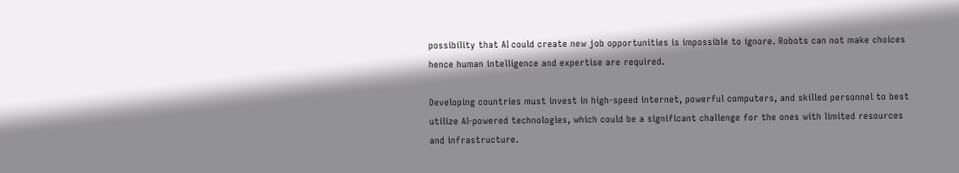possibility that AI could create new job opportunities is impossible to ignore. Robots can not make choices hence human intelligence and expertise are required.

Developing countries must invest in high-speed internet, powerful computers, and skilled personnel to best utilize AI-powered technologies, which could be a significant challenge for the ones with limited resources and infrastructure.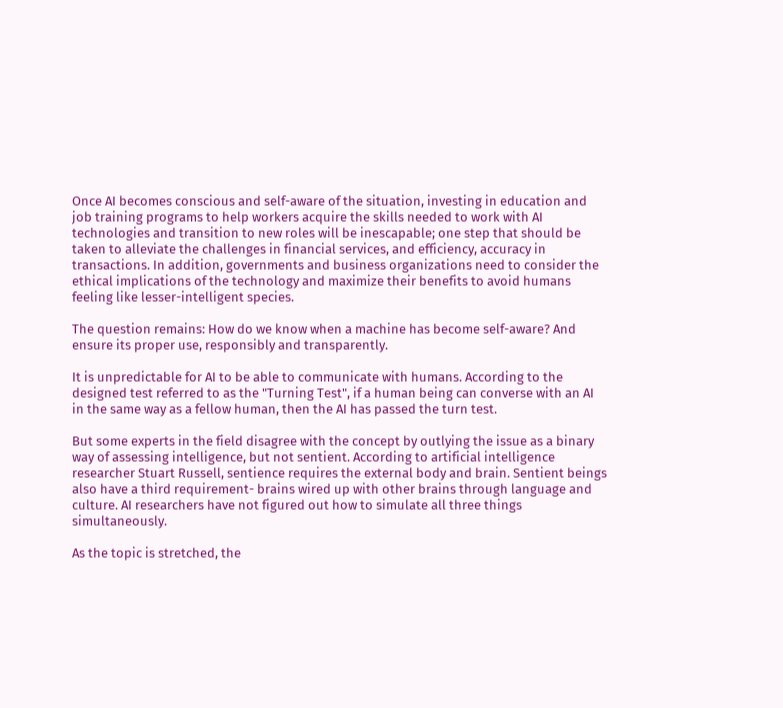Once AI becomes conscious and self-aware of the situation, investing in education and job training programs to help workers acquire the skills needed to work with AI technologies and transition to new roles will be inescapable; one step that should be taken to alleviate the challenges in financial services, and efficiency, accuracy in transactions. In addition, governments and business organizations need to consider the ethical implications of the technology and maximize their benefits to avoid humans feeling like lesser-intelligent species.

The question remains: How do we know when a machine has become self-aware? And ensure its proper use, responsibly and transparently.

It is unpredictable for AI to be able to communicate with humans. According to the designed test referred to as the "Turning Test", if a human being can converse with an AI in the same way as a fellow human, then the AI has passed the turn test.

But some experts in the field disagree with the concept by outlying the issue as a binary way of assessing intelligence, but not sentient. According to artificial intelligence researcher Stuart Russell, sentience requires the external body and brain. Sentient beings also have a third requirement- brains wired up with other brains through language and culture. AI researchers have not figured out how to simulate all three things simultaneously.

As the topic is stretched, the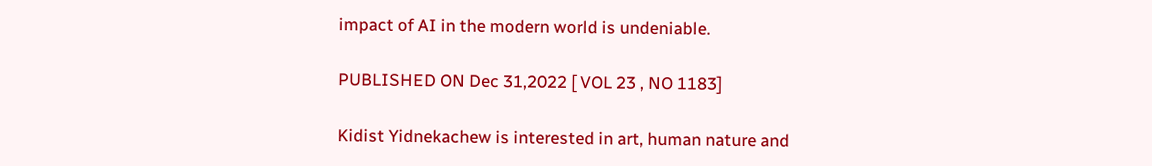impact of AI in the modern world is undeniable.

PUBLISHED ON Dec 31,2022 [ VOL 23 , NO 1183]

Kidist Yidnekachew is interested in art, human nature and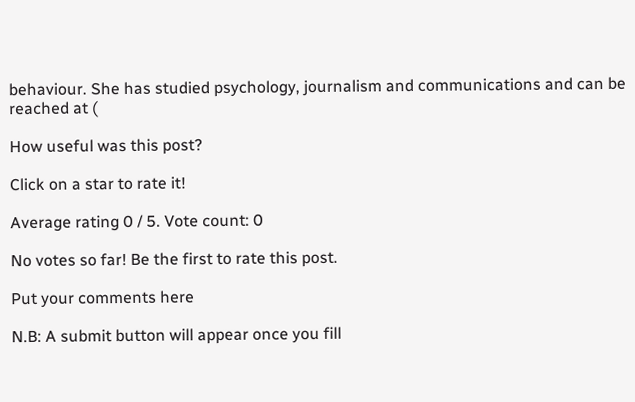behaviour. She has studied psychology, journalism and communications and can be reached at (

How useful was this post?

Click on a star to rate it!

Average rating 0 / 5. Vote count: 0

No votes so far! Be the first to rate this post.

Put your comments here

N.B: A submit button will appear once you fill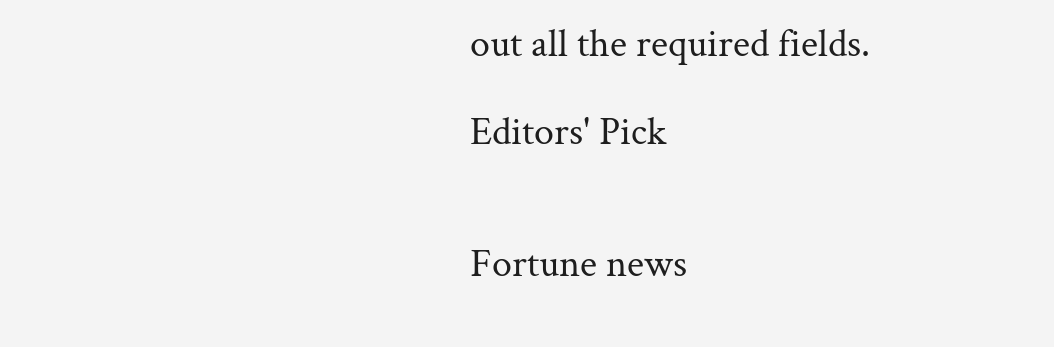out all the required fields.

Editors' Pick


Fortune news